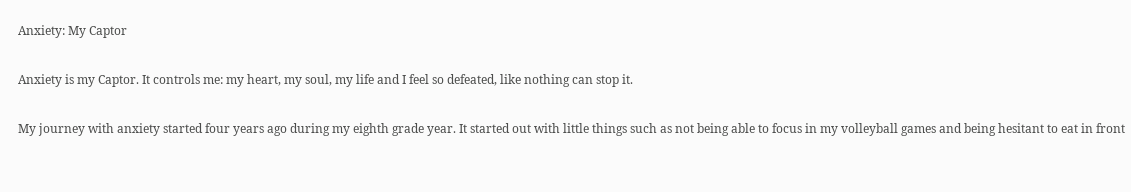Anxiety: My Captor

Anxiety is my Captor. It controls me: my heart, my soul, my life and I feel so defeated, like nothing can stop it.

My journey with anxiety started four years ago during my eighth grade year. It started out with little things such as not being able to focus in my volleyball games and being hesitant to eat in front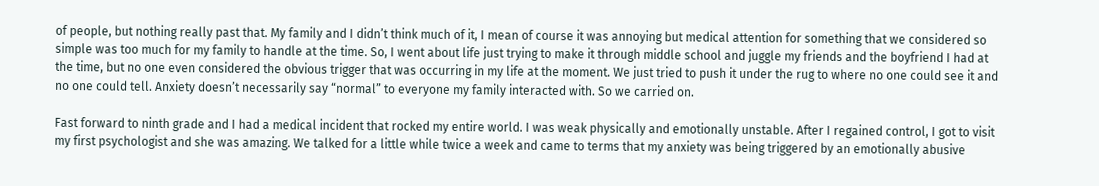of people, but nothing really past that. My family and I didn’t think much of it, I mean of course it was annoying but medical attention for something that we considered so simple was too much for my family to handle at the time. So, I went about life just trying to make it through middle school and juggle my friends and the boyfriend I had at the time, but no one even considered the obvious trigger that was occurring in my life at the moment. We just tried to push it under the rug to where no one could see it and no one could tell. Anxiety doesn’t necessarily say “normal” to everyone my family interacted with. So we carried on.

Fast forward to ninth grade and I had a medical incident that rocked my entire world. I was weak physically and emotionally unstable. After I regained control, I got to visit my first psychologist and she was amazing. We talked for a little while twice a week and came to terms that my anxiety was being triggered by an emotionally abusive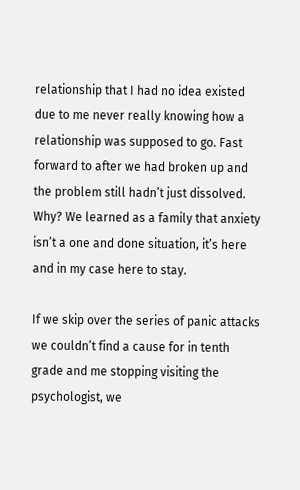relationship that I had no idea existed due to me never really knowing how a relationship was supposed to go. Fast forward to after we had broken up and the problem still hadn’t just dissolved. Why? We learned as a family that anxiety isn’t a one and done situation, it’s here and in my case here to stay.

If we skip over the series of panic attacks we couldn’t find a cause for in tenth grade and me stopping visiting the psychologist, we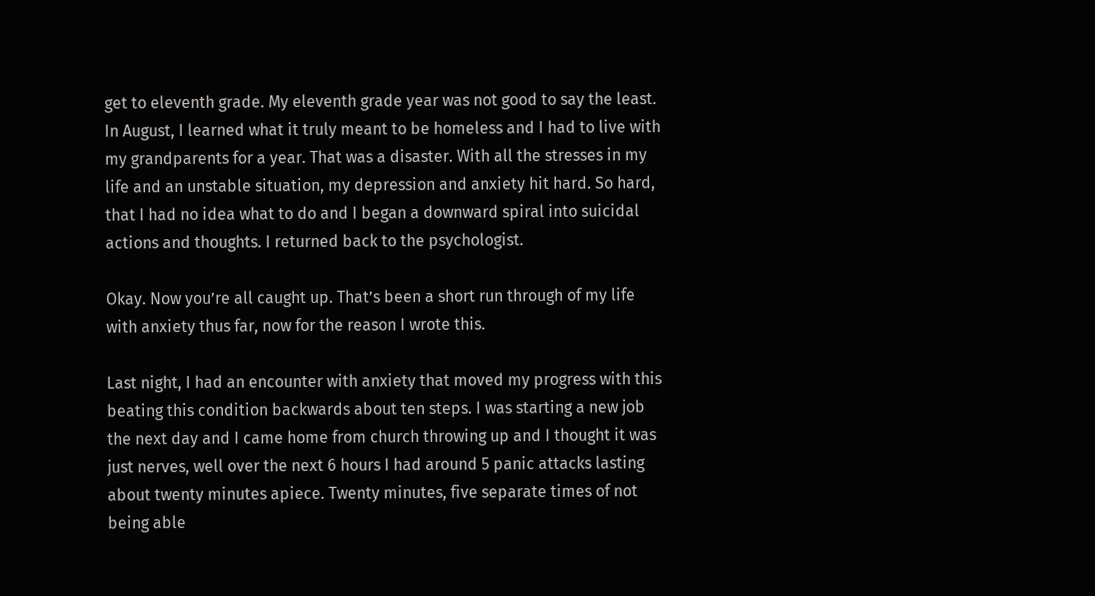get to eleventh grade. My eleventh grade year was not good to say the least. In August, I learned what it truly meant to be homeless and I had to live with my grandparents for a year. That was a disaster. With all the stresses in my life and an unstable situation, my depression and anxiety hit hard. So hard, that I had no idea what to do and I began a downward spiral into suicidal actions and thoughts. I returned back to the psychologist.

Okay. Now you’re all caught up. That’s been a short run through of my life with anxiety thus far, now for the reason I wrote this.

Last night, I had an encounter with anxiety that moved my progress with this beating this condition backwards about ten steps. I was starting a new job the next day and I came home from church throwing up and I thought it was just nerves, well over the next 6 hours I had around 5 panic attacks lasting about twenty minutes apiece. Twenty minutes, five separate times of not being able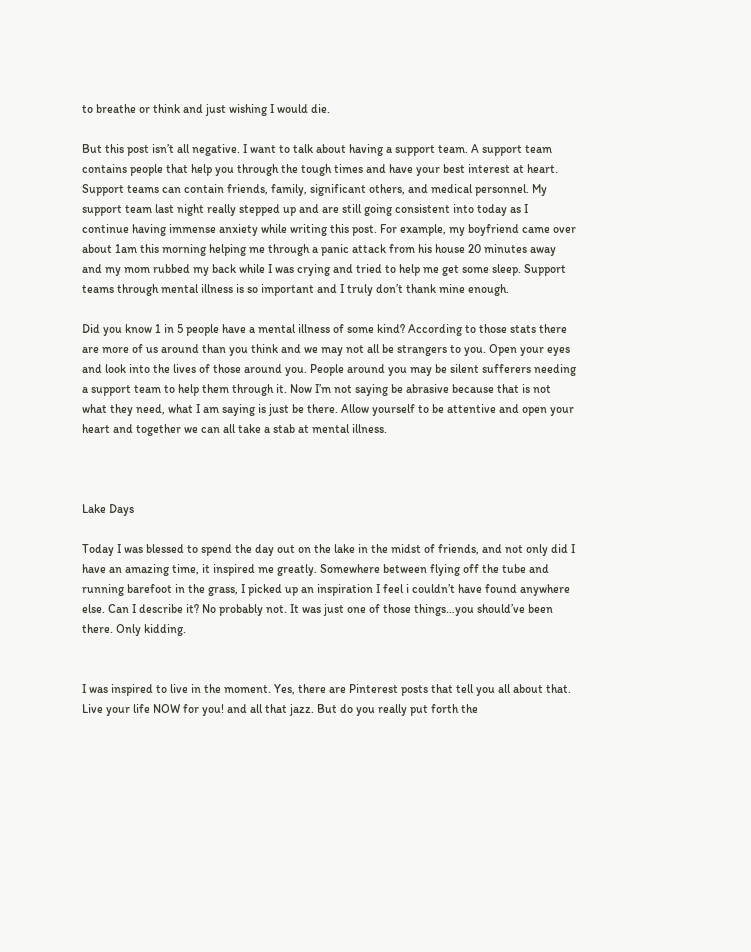to breathe or think and just wishing I would die.

But this post isn’t all negative. I want to talk about having a support team. A support team contains people that help you through the tough times and have your best interest at heart. Support teams can contain friends, family, significant others, and medical personnel. My support team last night really stepped up and are still going consistent into today as I continue having immense anxiety while writing this post. For example, my boyfriend came over about 1am this morning helping me through a panic attack from his house 20 minutes away and my mom rubbed my back while I was crying and tried to help me get some sleep. Support teams through mental illness is so important and I truly don’t thank mine enough.

Did you know 1 in 5 people have a mental illness of some kind? According to those stats there are more of us around than you think and we may not all be strangers to you. Open your eyes and look into the lives of those around you. People around you may be silent sufferers needing a support team to help them through it. Now I’m not saying be abrasive because that is not what they need, what I am saying is just be there. Allow yourself to be attentive and open your heart and together we can all take a stab at mental illness.



Lake Days

Today I was blessed to spend the day out on the lake in the midst of friends, and not only did I have an amazing time, it inspired me greatly. Somewhere between flying off the tube and running barefoot in the grass, I picked up an inspiration I feel i couldn’t have found anywhere else. Can I describe it? No probably not. It was just one of those things…you should’ve been there. Only kidding.


I was inspired to live in the moment. Yes, there are Pinterest posts that tell you all about that. Live your life NOW for you! and all that jazz. But do you really put forth the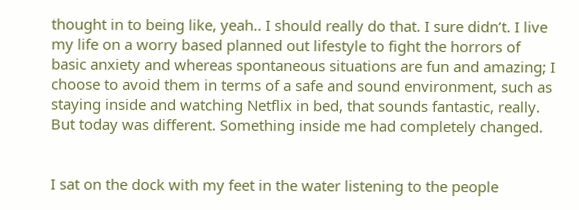thought in to being like, yeah.. I should really do that. I sure didn’t. I live my life on a worry based planned out lifestyle to fight the horrors of basic anxiety and whereas spontaneous situations are fun and amazing; I choose to avoid them in terms of a safe and sound environment, such as staying inside and watching Netflix in bed, that sounds fantastic, really. But today was different. Something inside me had completely changed.


I sat on the dock with my feet in the water listening to the people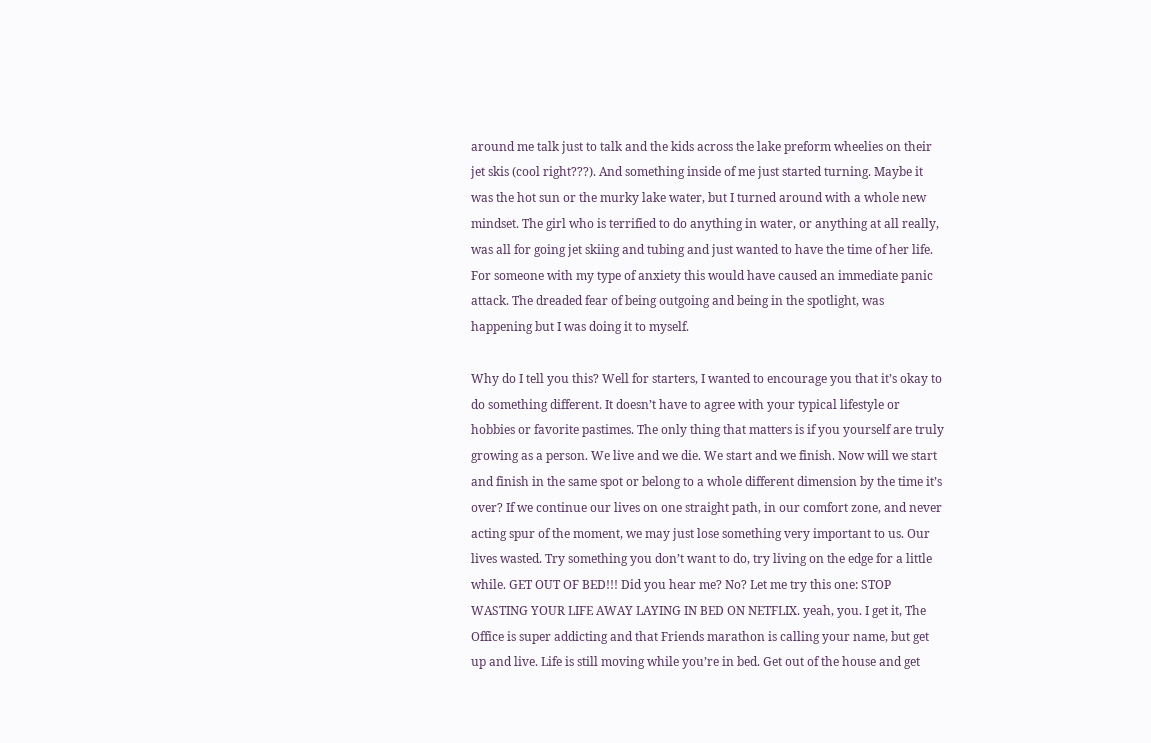around me talk just to talk and the kids across the lake preform wheelies on their jet skis (cool right???). And something inside of me just started turning. Maybe it was the hot sun or the murky lake water, but I turned around with a whole new mindset. The girl who is terrified to do anything in water, or anything at all really, was all for going jet skiing and tubing and just wanted to have the time of her life. For someone with my type of anxiety this would have caused an immediate panic attack. The dreaded fear of being outgoing and being in the spotlight, was happening but I was doing it to myself.

Why do I tell you this? Well for starters, I wanted to encourage you that it’s okay to do something different. It doesn’t have to agree with your typical lifestyle or hobbies or favorite pastimes. The only thing that matters is if you yourself are truly growing as a person. We live and we die. We start and we finish. Now will we start and finish in the same spot or belong to a whole different dimension by the time it’s over? If we continue our lives on one straight path, in our comfort zone, and never acting spur of the moment, we may just lose something very important to us. Our lives wasted. Try something you don’t want to do, try living on the edge for a little while. GET OUT OF BED!!! Did you hear me? No? Let me try this one: STOP WASTING YOUR LIFE AWAY LAYING IN BED ON NETFLIX. yeah, you. I get it, The Office is super addicting and that Friends marathon is calling your name, but get up and live. Life is still moving while you’re in bed. Get out of the house and get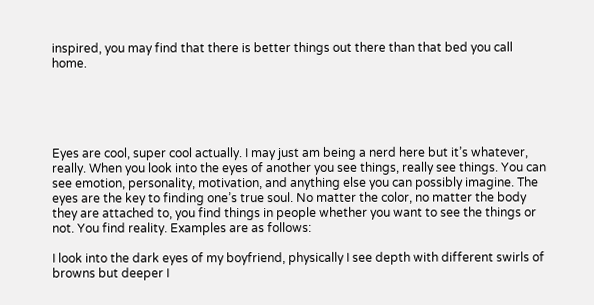inspired, you may find that there is better things out there than that bed you call home.





Eyes are cool, super cool actually. I may just am being a nerd here but it’s whatever, really. When you look into the eyes of another you see things, really see things. You can see emotion, personality, motivation, and anything else you can possibly imagine. The eyes are the key to finding one’s true soul. No matter the color, no matter the body they are attached to, you find things in people whether you want to see the things or not. You find reality. Examples are as follows:

I look into the dark eyes of my boyfriend, physically I see depth with different swirls of  browns but deeper I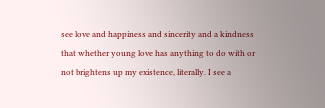see love and happiness and sincerity and a kindness that whether young love has anything to do with or not brightens up my existence, literally. I see a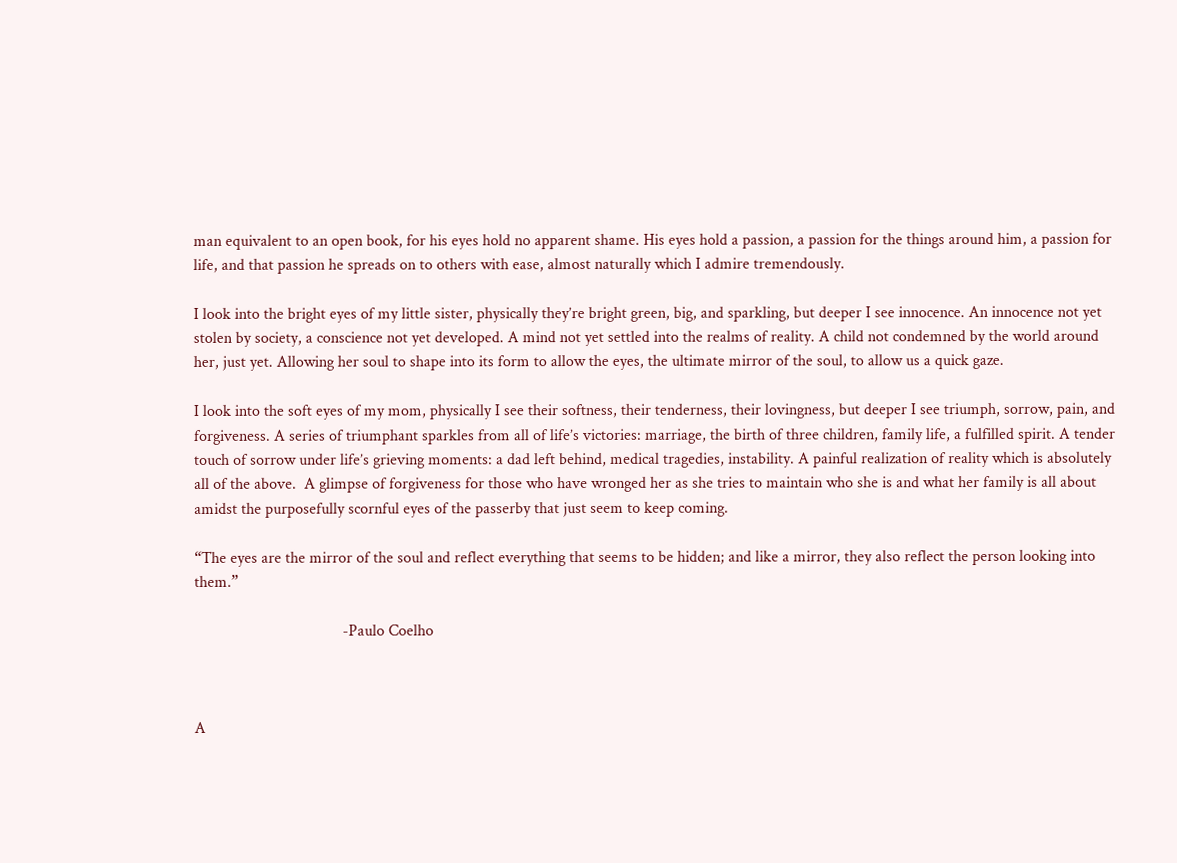man equivalent to an open book, for his eyes hold no apparent shame. His eyes hold a passion, a passion for the things around him, a passion for life, and that passion he spreads on to others with ease, almost naturally which I admire tremendously.

I look into the bright eyes of my little sister, physically they’re bright green, big, and sparkling, but deeper I see innocence. An innocence not yet stolen by society, a conscience not yet developed. A mind not yet settled into the realms of reality. A child not condemned by the world around her, just yet. Allowing her soul to shape into its form to allow the eyes, the ultimate mirror of the soul, to allow us a quick gaze.

I look into the soft eyes of my mom, physically I see their softness, their tenderness, their lovingness, but deeper I see triumph, sorrow, pain, and forgiveness. A series of triumphant sparkles from all of life’s victories: marriage, the birth of three children, family life, a fulfilled spirit. A tender touch of sorrow under life’s grieving moments: a dad left behind, medical tragedies, instability. A painful realization of reality which is absolutely all of the above.  A glimpse of forgiveness for those who have wronged her as she tries to maintain who she is and what her family is all about amidst the purposefully scornful eyes of the passerby that just seem to keep coming.

“The eyes are the mirror of the soul and reflect everything that seems to be hidden; and like a mirror, they also reflect the person looking into them.”

                                     -Paulo Coelho



A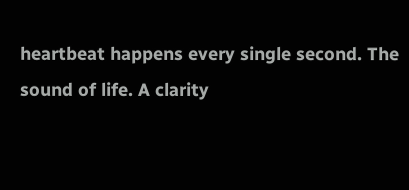heartbeat happens every single second. The sound of life. A clarity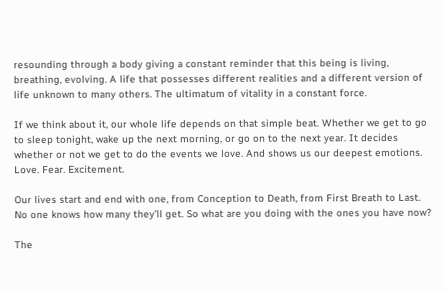resounding through a body giving a constant reminder that this being is living, breathing, evolving. A life that possesses different realities and a different version of life unknown to many others. The ultimatum of vitality in a constant force.

If we think about it, our whole life depends on that simple beat. Whether we get to go to sleep tonight, wake up the next morning, or go on to the next year. It decides whether or not we get to do the events we love. And shows us our deepest emotions. Love. Fear. Excitement.

Our lives start and end with one, from Conception to Death, from First Breath to Last. No one knows how many they’ll get. So what are you doing with the ones you have now?

The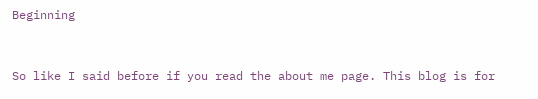Beginning


So like I said before if you read the about me page. This blog is for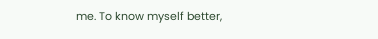me. To know myself better,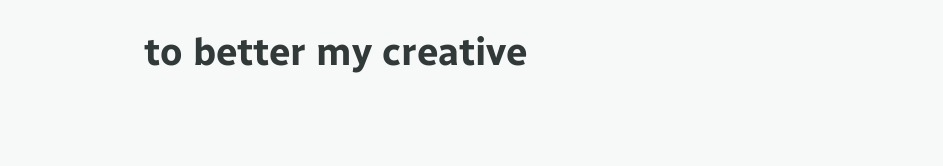to better my creative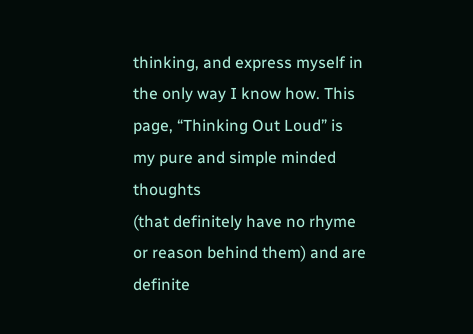thinking, and express myself in the only way I know how. This page, “Thinking Out Loud” is my pure and simple minded thoughts
(that definitely have no rhyme or reason behind them) and are definite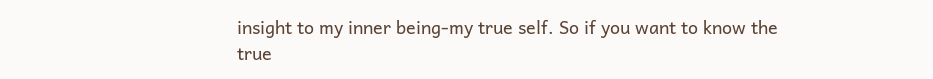insight to my inner being-my true self. So if you want to know the true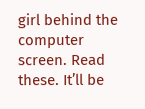girl behind the computer screen. Read these. It’ll be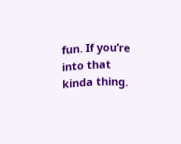fun. If you’re into that kinda thing.